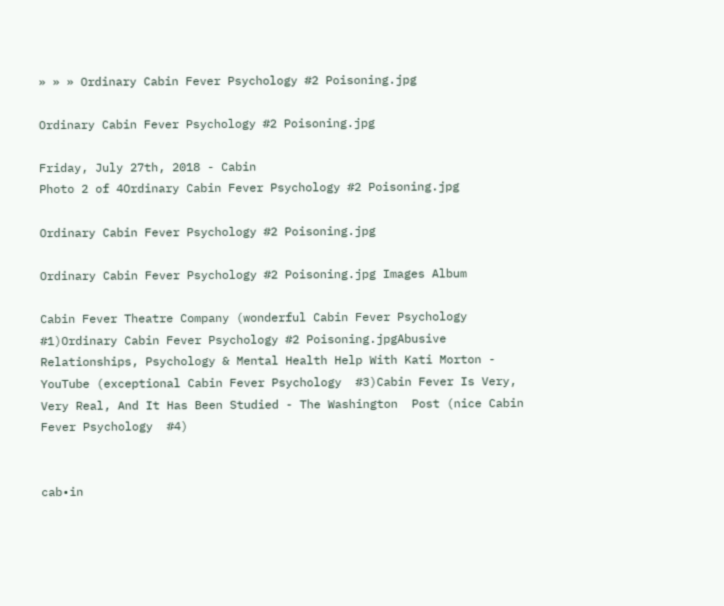» » » Ordinary Cabin Fever Psychology #2 Poisoning.jpg

Ordinary Cabin Fever Psychology #2 Poisoning.jpg

Friday, July 27th, 2018 - Cabin
Photo 2 of 4Ordinary Cabin Fever Psychology #2 Poisoning.jpg

Ordinary Cabin Fever Psychology #2 Poisoning.jpg

Ordinary Cabin Fever Psychology #2 Poisoning.jpg Images Album

Cabin Fever Theatre Company (wonderful Cabin Fever Psychology #1)Ordinary Cabin Fever Psychology #2 Poisoning.jpgAbusive Relationships, Psychology & Mental Health Help With Kati Morton -  YouTube (exceptional Cabin Fever Psychology  #3)Cabin Fever Is Very, Very Real, And It Has Been Studied - The Washington  Post (nice Cabin Fever Psychology  #4)


cab•in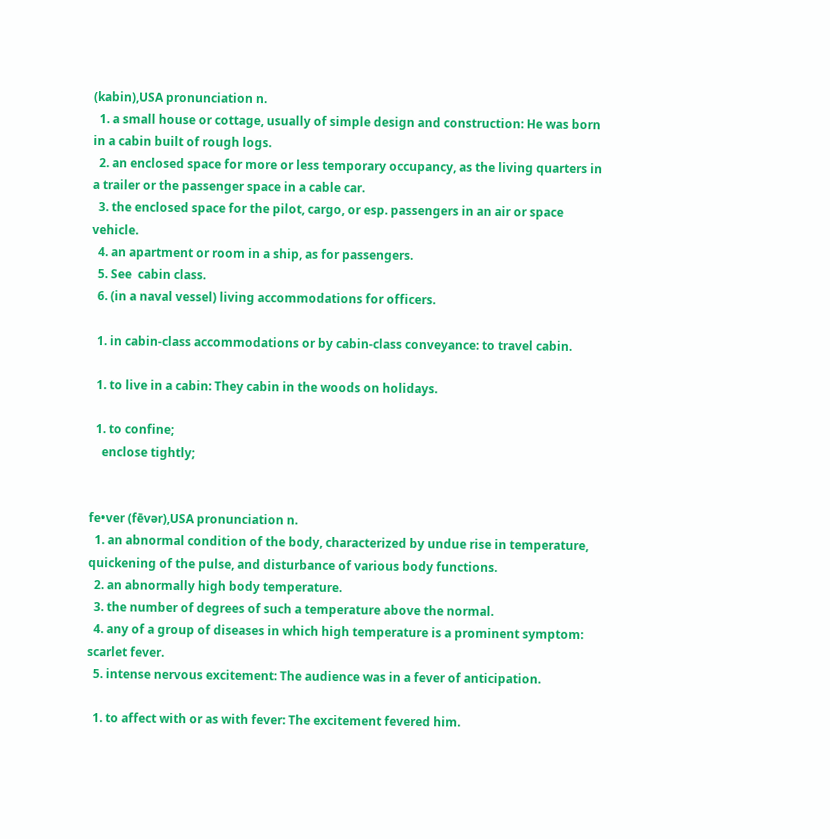(kabin),USA pronunciation n.
  1. a small house or cottage, usually of simple design and construction: He was born in a cabin built of rough logs.
  2. an enclosed space for more or less temporary occupancy, as the living quarters in a trailer or the passenger space in a cable car.
  3. the enclosed space for the pilot, cargo, or esp. passengers in an air or space vehicle.
  4. an apartment or room in a ship, as for passengers.
  5. See  cabin class.
  6. (in a naval vessel) living accommodations for officers.

  1. in cabin-class accommodations or by cabin-class conveyance: to travel cabin.

  1. to live in a cabin: They cabin in the woods on holidays.

  1. to confine;
    enclose tightly;


fe•ver (fēvər),USA pronunciation n.
  1. an abnormal condition of the body, characterized by undue rise in temperature, quickening of the pulse, and disturbance of various body functions.
  2. an abnormally high body temperature.
  3. the number of degrees of such a temperature above the normal.
  4. any of a group of diseases in which high temperature is a prominent symptom: scarlet fever.
  5. intense nervous excitement: The audience was in a fever of anticipation.

  1. to affect with or as with fever: The excitement fevered him.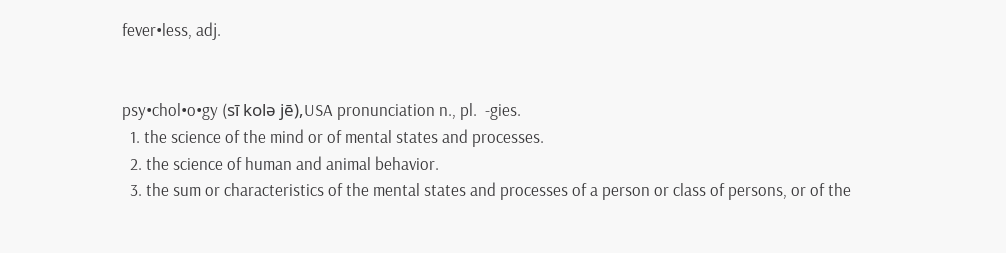fever•less, adj.


psy•chol•o•gy (sī kolə jē),USA pronunciation n., pl.  -gies.
  1. the science of the mind or of mental states and processes.
  2. the science of human and animal behavior.
  3. the sum or characteristics of the mental states and processes of a person or class of persons, or of the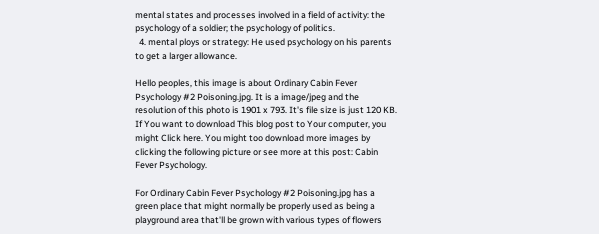mental states and processes involved in a field of activity: the psychology of a soldier; the psychology of politics.
  4. mental ploys or strategy: He used psychology on his parents to get a larger allowance.

Hello peoples, this image is about Ordinary Cabin Fever Psychology #2 Poisoning.jpg. It is a image/jpeg and the resolution of this photo is 1901 x 793. It's file size is just 120 KB. If You want to download This blog post to Your computer, you might Click here. You might too download more images by clicking the following picture or see more at this post: Cabin Fever Psychology.

For Ordinary Cabin Fever Psychology #2 Poisoning.jpg has a green place that might normally be properly used as being a playground area that'll be grown with various types of flowers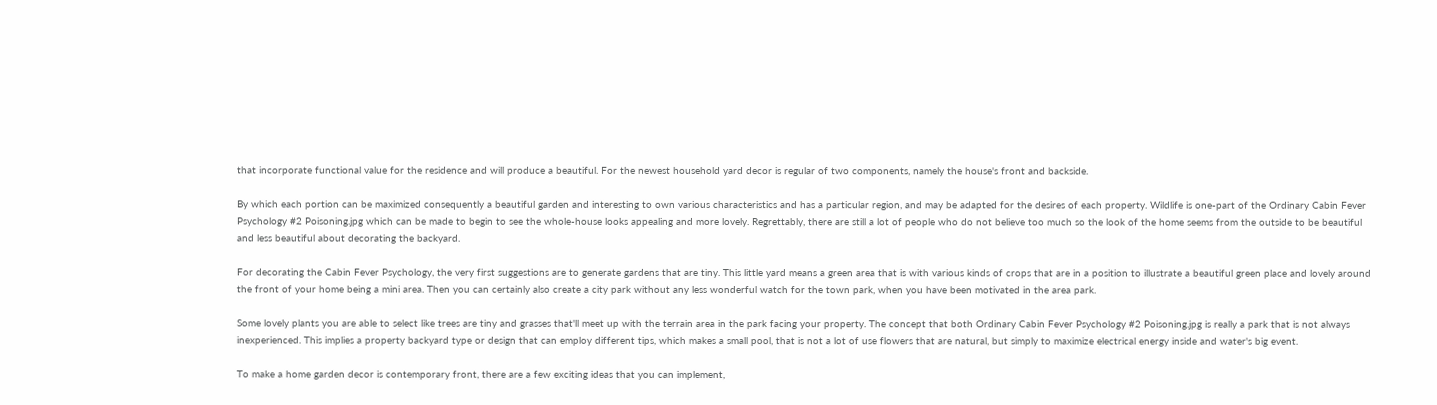that incorporate functional value for the residence and will produce a beautiful. For the newest household yard decor is regular of two components, namely the house's front and backside.

By which each portion can be maximized consequently a beautiful garden and interesting to own various characteristics and has a particular region, and may be adapted for the desires of each property. Wildlife is one-part of the Ordinary Cabin Fever Psychology #2 Poisoning.jpg which can be made to begin to see the whole-house looks appealing and more lovely. Regrettably, there are still a lot of people who do not believe too much so the look of the home seems from the outside to be beautiful and less beautiful about decorating the backyard.

For decorating the Cabin Fever Psychology, the very first suggestions are to generate gardens that are tiny. This little yard means a green area that is with various kinds of crops that are in a position to illustrate a beautiful green place and lovely around the front of your home being a mini area. Then you can certainly also create a city park without any less wonderful watch for the town park, when you have been motivated in the area park.

Some lovely plants you are able to select like trees are tiny and grasses that'll meet up with the terrain area in the park facing your property. The concept that both Ordinary Cabin Fever Psychology #2 Poisoning.jpg is really a park that is not always inexperienced. This implies a property backyard type or design that can employ different tips, which makes a small pool, that is not a lot of use flowers that are natural, but simply to maximize electrical energy inside and water's big event.

To make a home garden decor is contemporary front, there are a few exciting ideas that you can implement,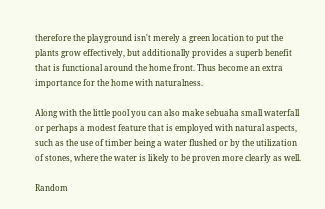therefore the playground isn't merely a green location to put the plants grow effectively, but additionally provides a superb benefit that is functional around the home front. Thus become an extra importance for the home with naturalness.

Along with the little pool you can also make sebuaha small waterfall or perhaps a modest feature that is employed with natural aspects, such as the use of timber being a water flushed or by the utilization of stones, where the water is likely to be proven more clearly as well.

Random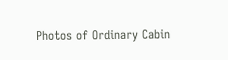Photos of Ordinary Cabin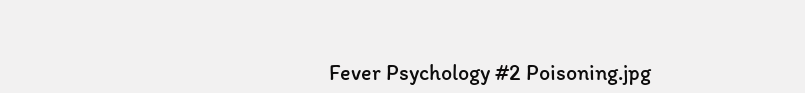Fever Psychology #2 Poisoning.jpg